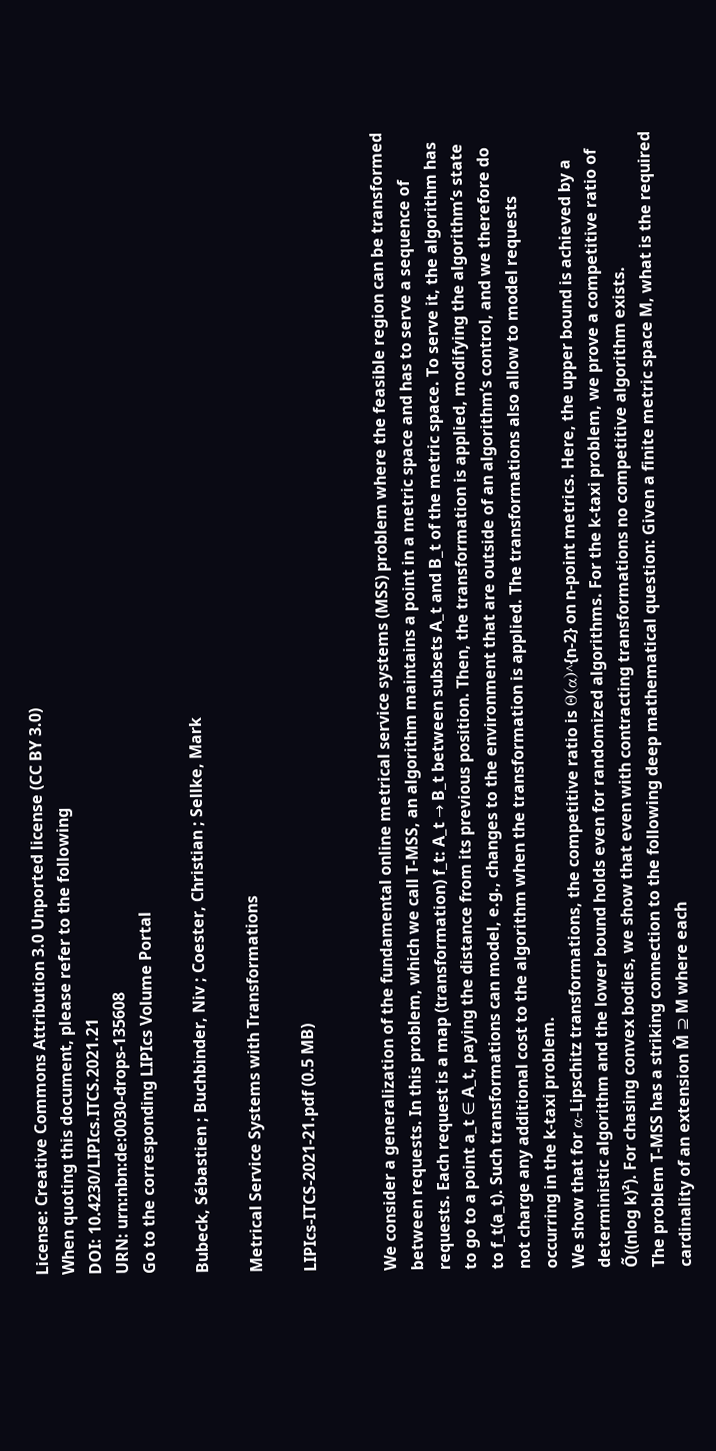License: Creative Commons Attribution 3.0 Unported license (CC BY 3.0)
When quoting this document, please refer to the following
DOI: 10.4230/LIPIcs.ITCS.2021.21
URN: urn:nbn:de:0030-drops-135608
Go to the corresponding LIPIcs Volume Portal

Bubeck, Sébastien ; Buchbinder, Niv ; Coester, Christian ; Sellke, Mark

Metrical Service Systems with Transformations

LIPIcs-ITCS-2021-21.pdf (0.5 MB)


We consider a generalization of the fundamental online metrical service systems (MSS) problem where the feasible region can be transformed between requests. In this problem, which we call T-MSS, an algorithm maintains a point in a metric space and has to serve a sequence of requests. Each request is a map (transformation) f_t: A_t → B_t between subsets A_t and B_t of the metric space. To serve it, the algorithm has to go to a point a_t ∈ A_t, paying the distance from its previous position. Then, the transformation is applied, modifying the algorithm’s state to f_t(a_t). Such transformations can model, e.g., changes to the environment that are outside of an algorithm’s control, and we therefore do not charge any additional cost to the algorithm when the transformation is applied. The transformations also allow to model requests occurring in the k-taxi problem.
We show that for α-Lipschitz transformations, the competitive ratio is Θ(α)^{n-2} on n-point metrics. Here, the upper bound is achieved by a deterministic algorithm and the lower bound holds even for randomized algorithms. For the k-taxi problem, we prove a competitive ratio of Õ((nlog k)²). For chasing convex bodies, we show that even with contracting transformations no competitive algorithm exists.
The problem T-MSS has a striking connection to the following deep mathematical question: Given a finite metric space M, what is the required cardinality of an extension M̂ ⊇ M where each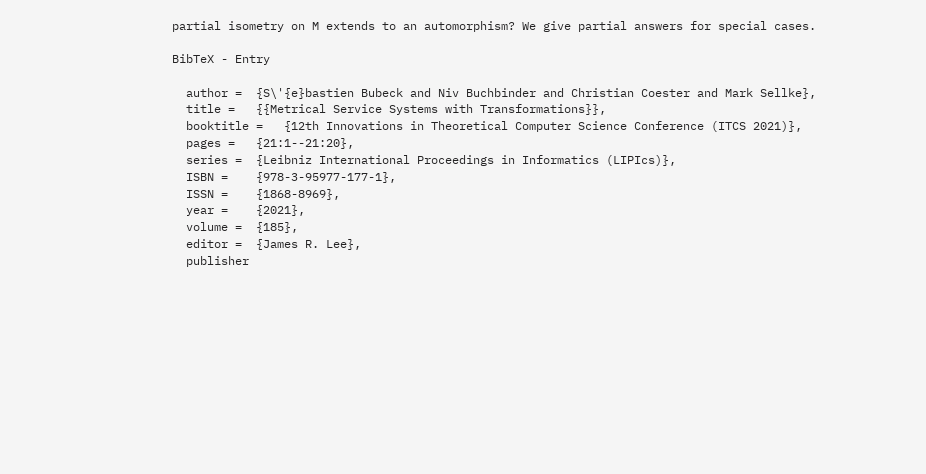partial isometry on M extends to an automorphism? We give partial answers for special cases.

BibTeX - Entry

  author =  {S\'{e}bastien Bubeck and Niv Buchbinder and Christian Coester and Mark Sellke},
  title =   {{Metrical Service Systems with Transformations}},
  booktitle =   {12th Innovations in Theoretical Computer Science Conference (ITCS 2021)},
  pages =   {21:1--21:20},
  series =  {Leibniz International Proceedings in Informatics (LIPIcs)},
  ISBN =    {978-3-95977-177-1},
  ISSN =    {1868-8969},
  year =    {2021},
  volume =  {185},
  editor =  {James R. Lee},
  publisher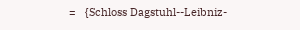=   {Schloss Dagstuhl--Leibniz-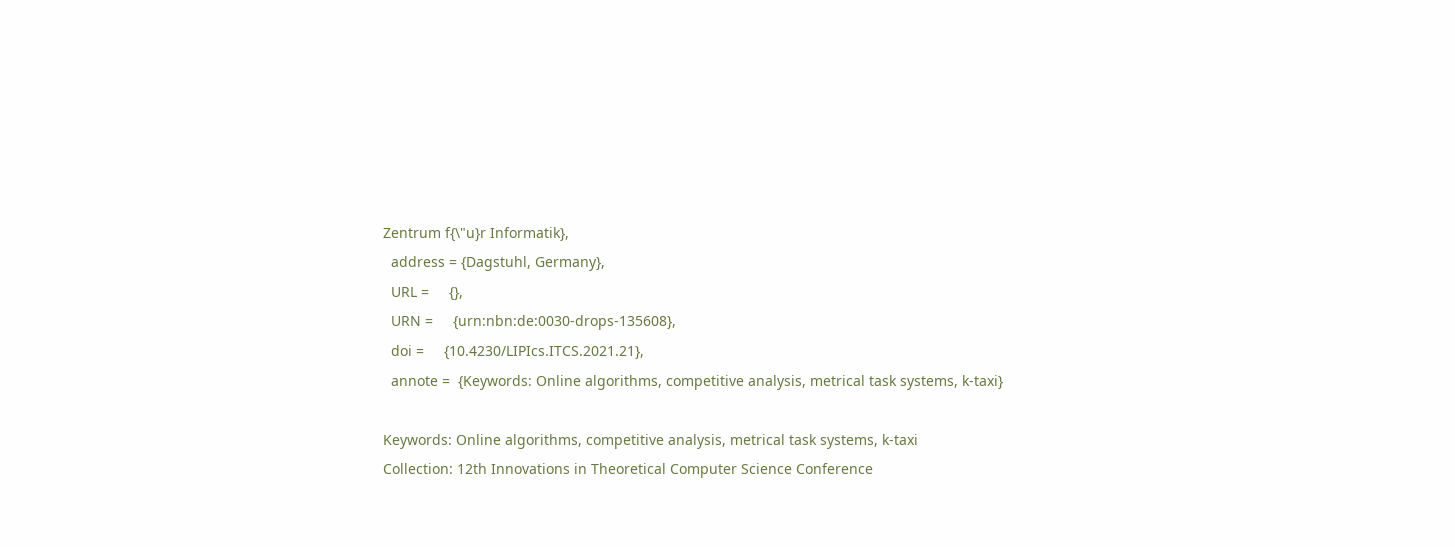Zentrum f{\"u}r Informatik},
  address = {Dagstuhl, Germany},
  URL =     {},
  URN =     {urn:nbn:de:0030-drops-135608},
  doi =     {10.4230/LIPIcs.ITCS.2021.21},
  annote =  {Keywords: Online algorithms, competitive analysis, metrical task systems, k-taxi}

Keywords: Online algorithms, competitive analysis, metrical task systems, k-taxi
Collection: 12th Innovations in Theoretical Computer Science Conference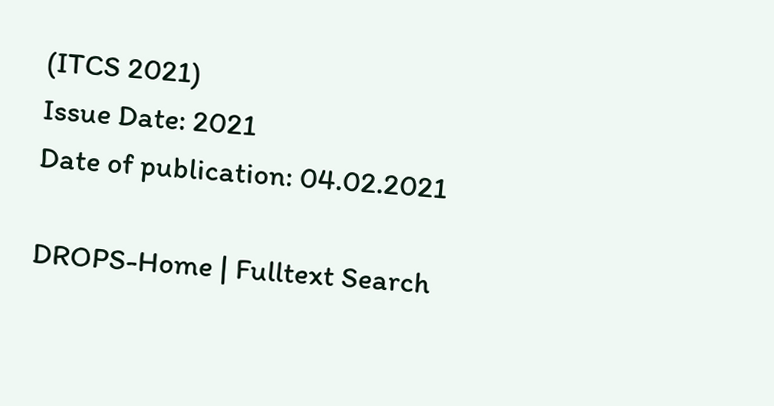(ITCS 2021)
Issue Date: 2021
Date of publication: 04.02.2021

DROPS-Home | Fulltext Search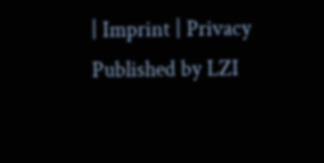| Imprint | Privacy Published by LZI